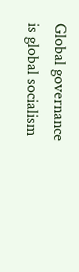Global governance is global socialism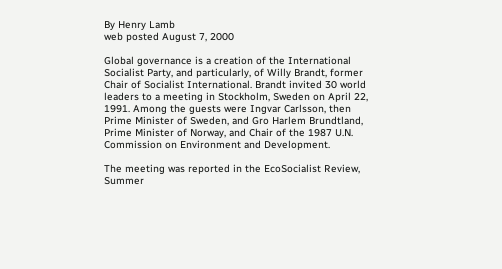By Henry Lamb
web posted August 7, 2000

Global governance is a creation of the International Socialist Party, and particularly, of Willy Brandt, former Chair of Socialist International. Brandt invited 30 world leaders to a meeting in Stockholm, Sweden on April 22, 1991. Among the guests were Ingvar Carlsson, then Prime Minister of Sweden, and Gro Harlem Brundtland, Prime Minister of Norway, and Chair of the 1987 U.N. Commission on Environment and Development.

The meeting was reported in the EcoSocialist Review, Summer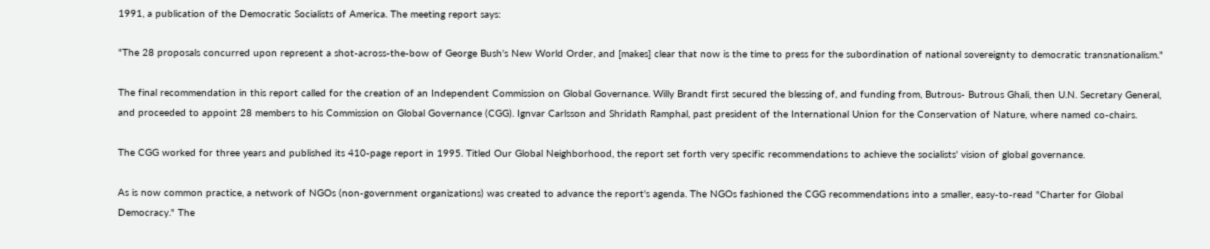1991, a publication of the Democratic Socialists of America. The meeting report says:

"The 28 proposals concurred upon represent a shot-across-the-bow of George Bush's New World Order, and [makes] clear that now is the time to press for the subordination of national sovereignty to democratic transnationalism."

The final recommendation in this report called for the creation of an Independent Commission on Global Governance. Willy Brandt first secured the blessing of, and funding from, Butrous- Butrous Ghali, then U.N. Secretary General, and proceeded to appoint 28 members to his Commission on Global Governance (CGG). Ignvar Carlsson and Shridath Ramphal, past president of the International Union for the Conservation of Nature, where named co-chairs.

The CGG worked for three years and published its 410-page report in 1995. Titled Our Global Neighborhood, the report set forth very specific recommendations to achieve the socialists' vision of global governance.

As is now common practice, a network of NGOs (non-government organizations) was created to advance the report's agenda. The NGOs fashioned the CGG recommendations into a smaller, easy-to-read "Charter for Global Democracy." The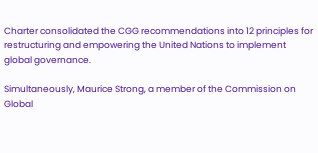Charter consolidated the CGG recommendations into 12 principles for restructuring and empowering the United Nations to implement global governance.

Simultaneously, Maurice Strong, a member of the Commission on Global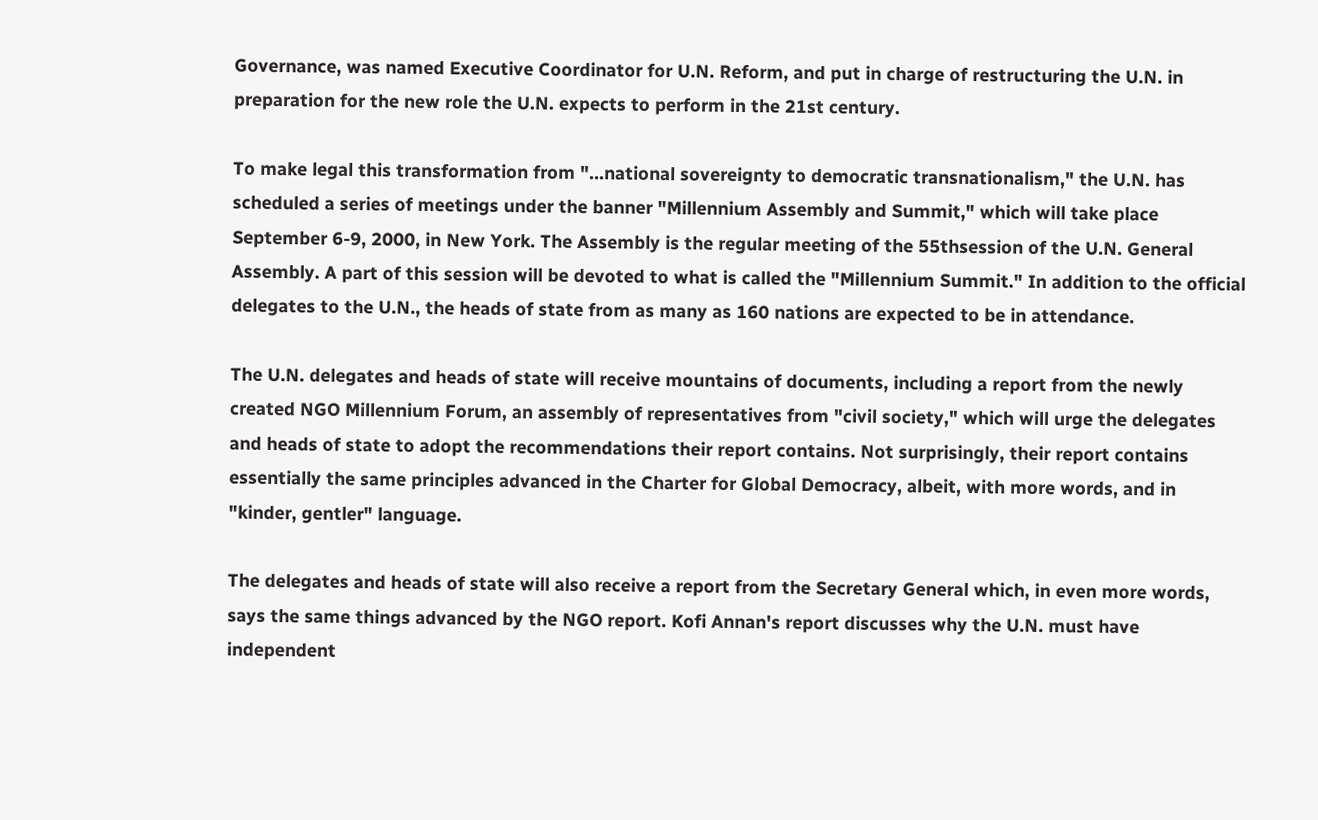Governance, was named Executive Coordinator for U.N. Reform, and put in charge of restructuring the U.N. in preparation for the new role the U.N. expects to perform in the 21st century.

To make legal this transformation from "...national sovereignty to democratic transnationalism," the U.N. has scheduled a series of meetings under the banner "Millennium Assembly and Summit," which will take place September 6-9, 2000, in New York. The Assembly is the regular meeting of the 55thsession of the U.N. General Assembly. A part of this session will be devoted to what is called the "Millennium Summit." In addition to the official delegates to the U.N., the heads of state from as many as 160 nations are expected to be in attendance.

The U.N. delegates and heads of state will receive mountains of documents, including a report from the newly created NGO Millennium Forum, an assembly of representatives from "civil society," which will urge the delegates and heads of state to adopt the recommendations their report contains. Not surprisingly, their report contains essentially the same principles advanced in the Charter for Global Democracy, albeit, with more words, and in "kinder, gentler" language.

The delegates and heads of state will also receive a report from the Secretary General which, in even more words, says the same things advanced by the NGO report. Kofi Annan's report discusses why the U.N. must have independent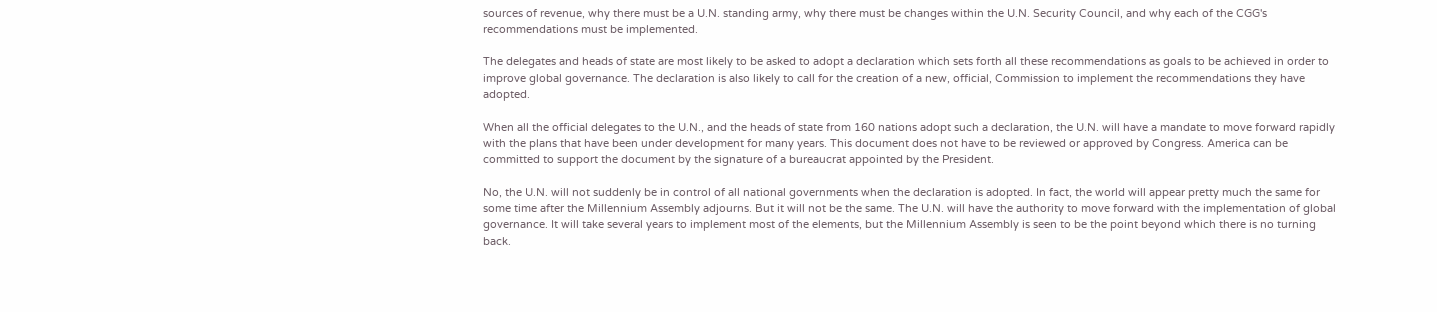sources of revenue, why there must be a U.N. standing army, why there must be changes within the U.N. Security Council, and why each of the CGG's recommendations must be implemented.

The delegates and heads of state are most likely to be asked to adopt a declaration which sets forth all these recommendations as goals to be achieved in order to improve global governance. The declaration is also likely to call for the creation of a new, official, Commission to implement the recommendations they have adopted.

When all the official delegates to the U.N., and the heads of state from 160 nations adopt such a declaration, the U.N. will have a mandate to move forward rapidly with the plans that have been under development for many years. This document does not have to be reviewed or approved by Congress. America can be committed to support the document by the signature of a bureaucrat appointed by the President.

No, the U.N. will not suddenly be in control of all national governments when the declaration is adopted. In fact, the world will appear pretty much the same for some time after the Millennium Assembly adjourns. But it will not be the same. The U.N. will have the authority to move forward with the implementation of global governance. It will take several years to implement most of the elements, but the Millennium Assembly is seen to be the point beyond which there is no turning back.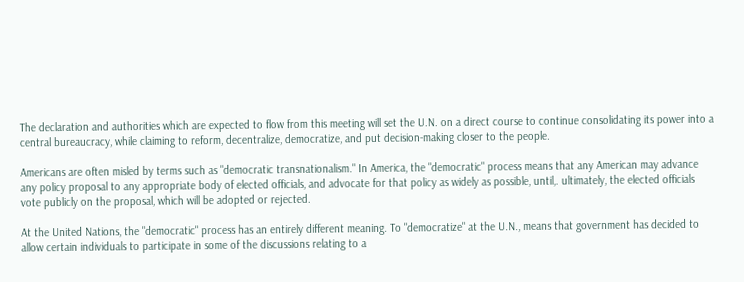The declaration and authorities which are expected to flow from this meeting will set the U.N. on a direct course to continue consolidating its power into a central bureaucracy, while claiming to reform, decentralize, democratize, and put decision-making closer to the people.

Americans are often misled by terms such as "democratic transnationalism." In America, the "democratic" process means that any American may advance any policy proposal to any appropriate body of elected officials, and advocate for that policy as widely as possible, until,. ultimately, the elected officials vote publicly on the proposal, which will be adopted or rejected.

At the United Nations, the "democratic" process has an entirely different meaning. To "democratize" at the U.N., means that government has decided to allow certain individuals to participate in some of the discussions relating to a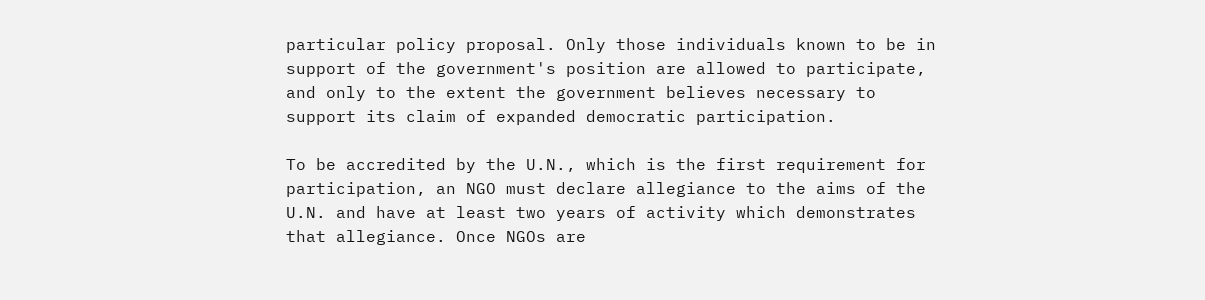particular policy proposal. Only those individuals known to be in support of the government's position are allowed to participate, and only to the extent the government believes necessary to support its claim of expanded democratic participation.

To be accredited by the U.N., which is the first requirement for participation, an NGO must declare allegiance to the aims of the U.N. and have at least two years of activity which demonstrates that allegiance. Once NGOs are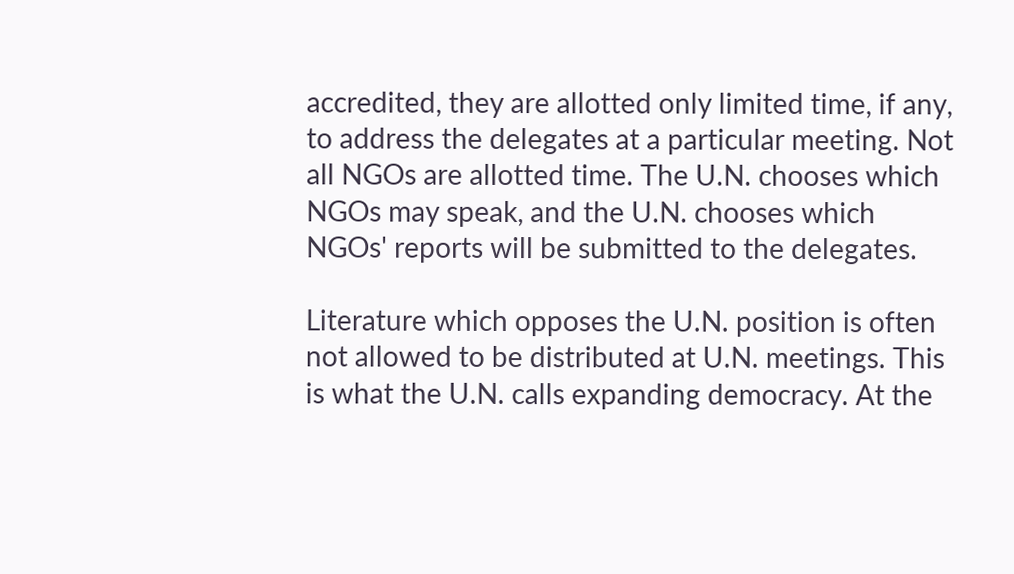accredited, they are allotted only limited time, if any, to address the delegates at a particular meeting. Not all NGOs are allotted time. The U.N. chooses which NGOs may speak, and the U.N. chooses which NGOs' reports will be submitted to the delegates.

Literature which opposes the U.N. position is often not allowed to be distributed at U.N. meetings. This is what the U.N. calls expanding democracy. At the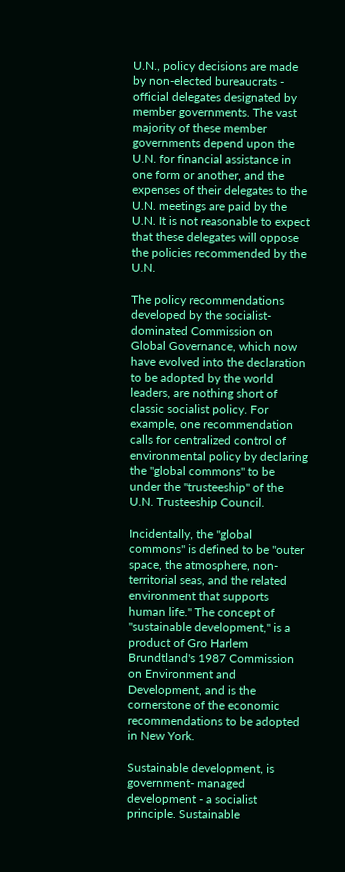U.N., policy decisions are made by non-elected bureaucrats - official delegates designated by member governments. The vast majority of these member governments depend upon the U.N. for financial assistance in one form or another, and the expenses of their delegates to the U.N. meetings are paid by the U.N. It is not reasonable to expect that these delegates will oppose the policies recommended by the U.N.

The policy recommendations developed by the socialist-dominated Commission on Global Governance, which now have evolved into the declaration to be adopted by the world leaders, are nothing short of classic socialist policy. For example, one recommendation calls for centralized control of environmental policy by declaring the "global commons" to be under the "trusteeship" of the U.N. Trusteeship Council.

Incidentally, the "global commons" is defined to be "outer space, the atmosphere, non-territorial seas, and the related environment that supports human life." The concept of "sustainable development," is a product of Gro Harlem Brundtland's 1987 Commission on Environment and Development, and is the cornerstone of the economic recommendations to be adopted in New York.

Sustainable development, is government- managed development - a socialist principle. Sustainable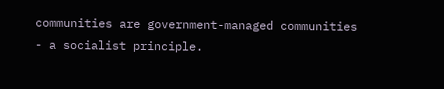communities are government-managed communities - a socialist principle.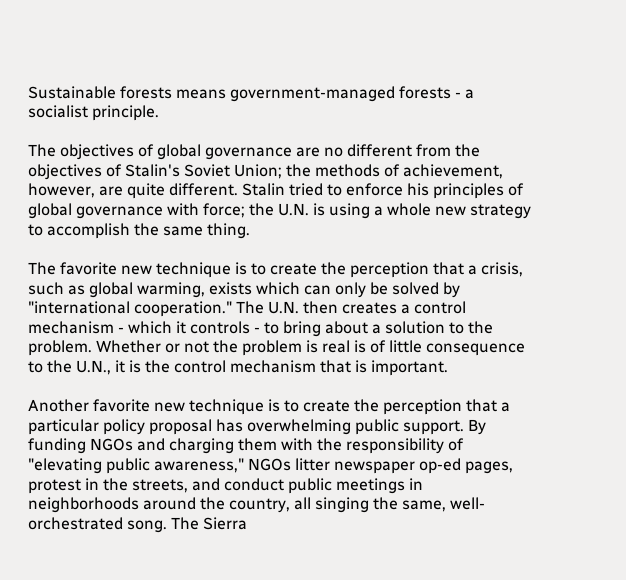Sustainable forests means government-managed forests - a socialist principle.

The objectives of global governance are no different from the objectives of Stalin's Soviet Union; the methods of achievement, however, are quite different. Stalin tried to enforce his principles of global governance with force; the U.N. is using a whole new strategy to accomplish the same thing.

The favorite new technique is to create the perception that a crisis, such as global warming, exists which can only be solved by "international cooperation." The U.N. then creates a control mechanism - which it controls - to bring about a solution to the problem. Whether or not the problem is real is of little consequence to the U.N., it is the control mechanism that is important.

Another favorite new technique is to create the perception that a particular policy proposal has overwhelming public support. By funding NGOs and charging them with the responsibility of "elevating public awareness," NGOs litter newspaper op-ed pages, protest in the streets, and conduct public meetings in neighborhoods around the country, all singing the same, well- orchestrated song. The Sierra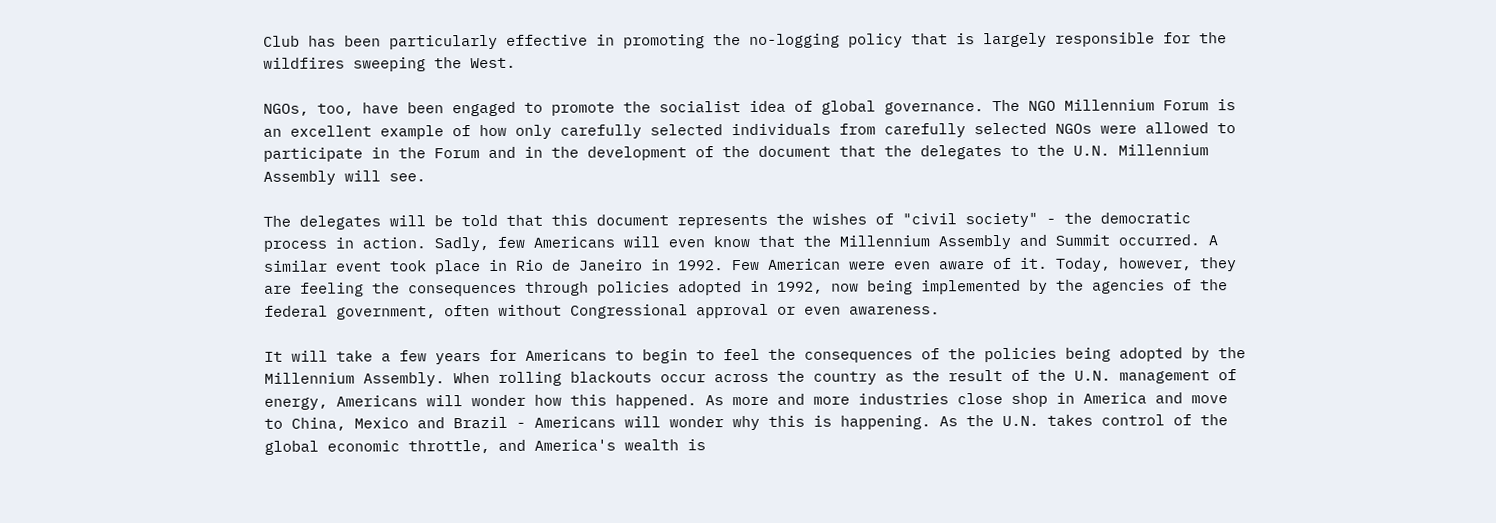Club has been particularly effective in promoting the no-logging policy that is largely responsible for the wildfires sweeping the West.

NGOs, too, have been engaged to promote the socialist idea of global governance. The NGO Millennium Forum is an excellent example of how only carefully selected individuals from carefully selected NGOs were allowed to participate in the Forum and in the development of the document that the delegates to the U.N. Millennium Assembly will see.

The delegates will be told that this document represents the wishes of "civil society" - the democratic process in action. Sadly, few Americans will even know that the Millennium Assembly and Summit occurred. A similar event took place in Rio de Janeiro in 1992. Few American were even aware of it. Today, however, they are feeling the consequences through policies adopted in 1992, now being implemented by the agencies of the federal government, often without Congressional approval or even awareness.

It will take a few years for Americans to begin to feel the consequences of the policies being adopted by the Millennium Assembly. When rolling blackouts occur across the country as the result of the U.N. management of energy, Americans will wonder how this happened. As more and more industries close shop in America and move to China, Mexico and Brazil - Americans will wonder why this is happening. As the U.N. takes control of the global economic throttle, and America's wealth is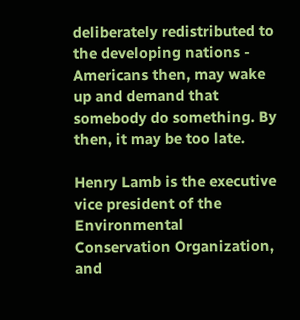deliberately redistributed to the developing nations - Americans then, may wake up and demand that somebody do something. By then, it may be too late.

Henry Lamb is the executive vice president of the Environmental Conservation Organization, and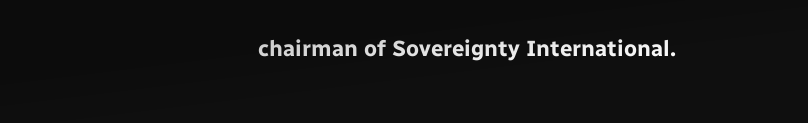chairman of Sovereignty International.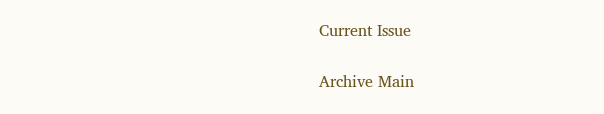Current Issue

Archive Main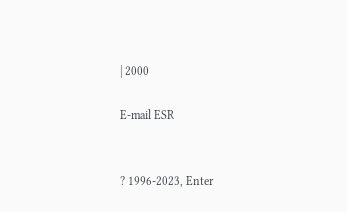| 2000

E-mail ESR


? 1996-2023, Enter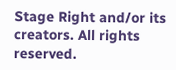Stage Right and/or its creators. All rights reserved.